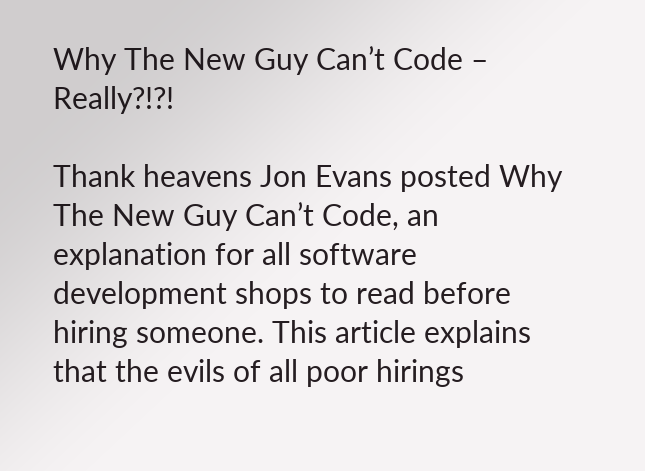Why The New Guy Can’t Code – Really?!?!

Thank heavens Jon Evans posted Why The New Guy Can’t Code, an explanation for all software development shops to read before hiring someone. This article explains that the evils of all poor hirings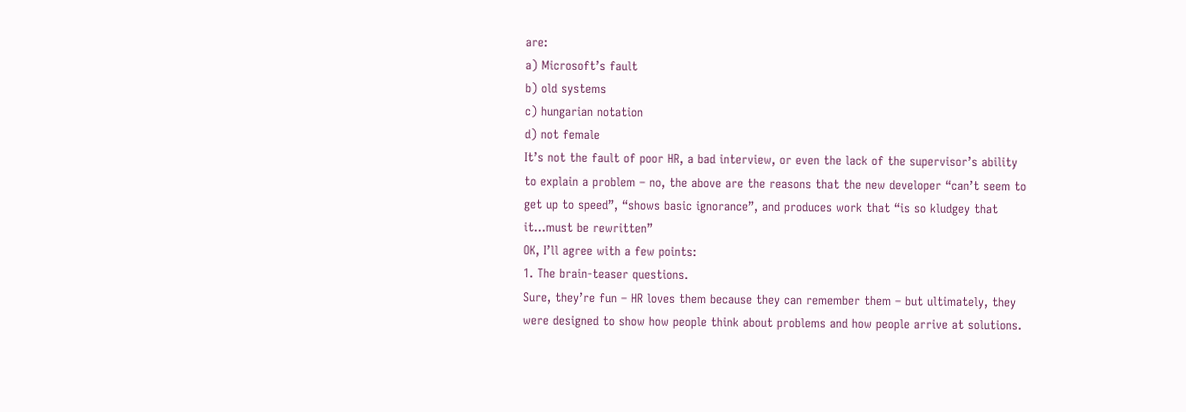are:
a) Microsoft’s fault
b) old systems
c) hungarian notation
d) not female
It’s not the fault of poor HR, a bad interview, or even the lack of the supervisor’s ability to explain a problem – no, the above are the reasons that the new developer “can’t seem to get up to speed”, “shows basic ignorance”, and produces work that “is so kludgey that it…must be rewritten”
OK, I’ll agree with a few points:
1. The brain-teaser questions.
Sure, they’re fun – HR loves them because they can remember them – but ultimately, they were designed to show how people think about problems and how people arrive at solutions.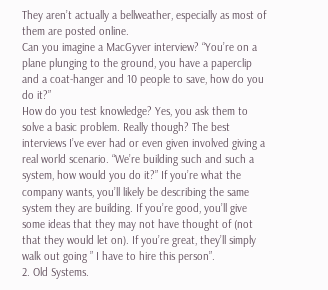They aren’t actually a bellweather, especially as most of them are posted online.
Can you imagine a MacGyver interview? “You’re on a plane plunging to the ground, you have a paperclip and a coat-hanger and 10 people to save, how do you do it?”
How do you test knowledge? Yes, you ask them to solve a basic problem. Really though? The best interviews I’ve ever had or even given involved giving a real world scenario. “We’re building such and such a system, how would you do it?” If you’re what the company wants, you’ll likely be describing the same system they are building. If you’re good, you’ll give some ideas that they may not have thought of (not that they would let on). If you’re great, they’ll simply walk out going ” I have to hire this person”.
2. Old Systems.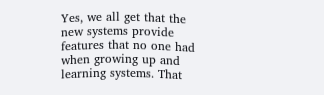Yes, we all get that the new systems provide features that no one had when growing up and learning systems. That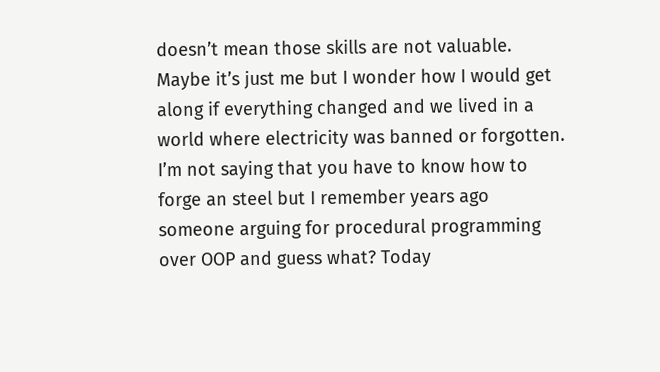doesn’t mean those skills are not valuable. Maybe it’s just me but I wonder how I would get along if everything changed and we lived in a world where electricity was banned or forgotten.
I’m not saying that you have to know how to forge an steel but I remember years ago someone arguing for procedural programming over OOP and guess what? Today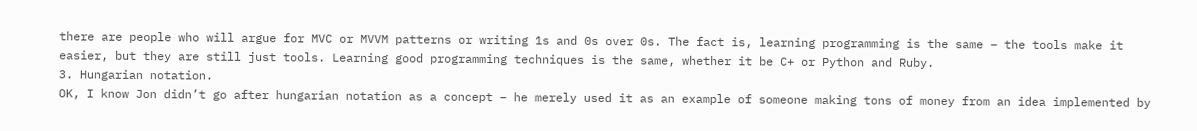there are people who will argue for MVC or MVVM patterns or writing 1s and 0s over 0s. The fact is, learning programming is the same – the tools make it easier, but they are still just tools. Learning good programming techniques is the same, whether it be C+ or Python and Ruby.
3. Hungarian notation.
OK, I know Jon didn’t go after hungarian notation as a concept – he merely used it as an example of someone making tons of money from an idea implemented by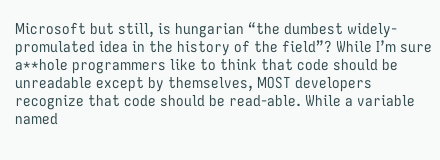Microsoft but still, is hungarian “the dumbest widely-promulated idea in the history of the field”? While I’m sure a**hole programmers like to think that code should be unreadable except by themselves, MOST developers recognize that code should be read-able. While a variable named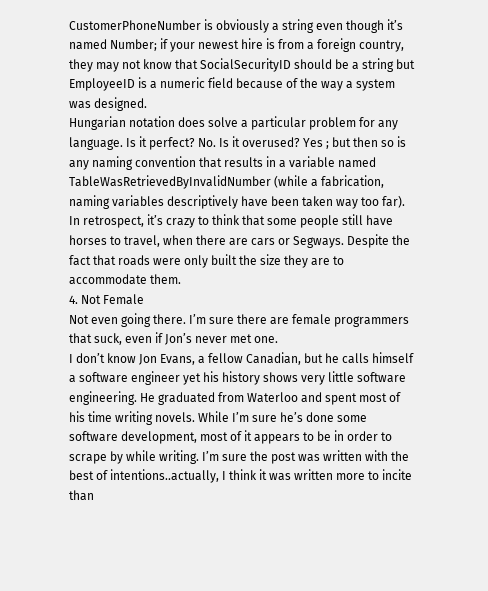CustomerPhoneNumber is obviously a string even though it’s named Number; if your newest hire is from a foreign country, they may not know that SocialSecurityID should be a string but EmployeeID is a numeric field because of the way a system was designed.
Hungarian notation does solve a particular problem for any language. Is it perfect? No. Is it overused? Yes ; but then so is any naming convention that results in a variable named TableWasRetrievedByInvalidNumber (while a fabrication, naming variables descriptively have been taken way too far).
In retrospect, it’s crazy to think that some people still have horses to travel, when there are cars or Segways. Despite the fact that roads were only built the size they are to accommodate them.
4. Not Female
Not even going there. I’m sure there are female programmers that suck, even if Jon’s never met one.
I don’t know Jon Evans, a fellow Canadian, but he calls himself a software engineer yet his history shows very little software engineering. He graduated from Waterloo and spent most of his time writing novels. While I’m sure he’s done some software development, most of it appears to be in order to scrape by while writing. I’m sure the post was written with the best of intentions..actually, I think it was written more to incite than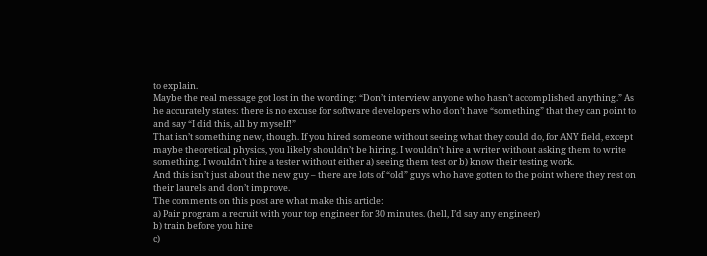to explain.
Maybe the real message got lost in the wording: “Don’t interview anyone who hasn’t accomplished anything.” As he accurately states: there is no excuse for software developers who don’t have “something” that they can point to and say “I did this, all by myself!”
That isn’t something new, though. If you hired someone without seeing what they could do, for ANY field, except maybe theoretical physics, you likely shouldn’t be hiring. I wouldn’t hire a writer without asking them to write something. I wouldn’t hire a tester without either a) seeing them test or b) know their testing work.
And this isn’t just about the new guy – there are lots of “old” guys who have gotten to the point where they rest on their laurels and don’t improve.
The comments on this post are what make this article:
a) Pair program a recruit with your top engineer for 30 minutes. (hell, I’d say any engineer)
b) train before you hire
c)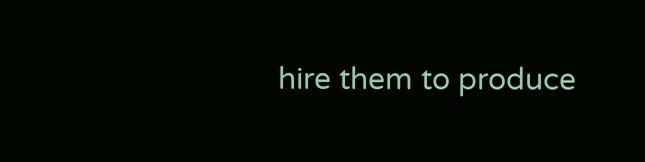hire them to produce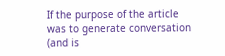If the purpose of the article was to generate conversation (and is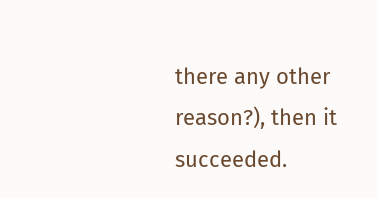there any other reason?), then it succeeded.